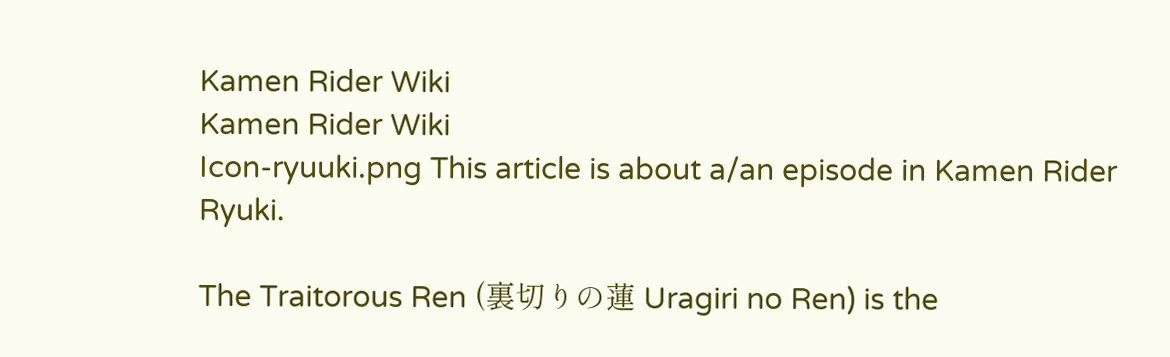Kamen Rider Wiki
Kamen Rider Wiki
Icon-ryuuki.png This article is about a/an episode in Kamen Rider Ryuki.

The Traitorous Ren (裏切りの蓮 Uragiri no Ren) is the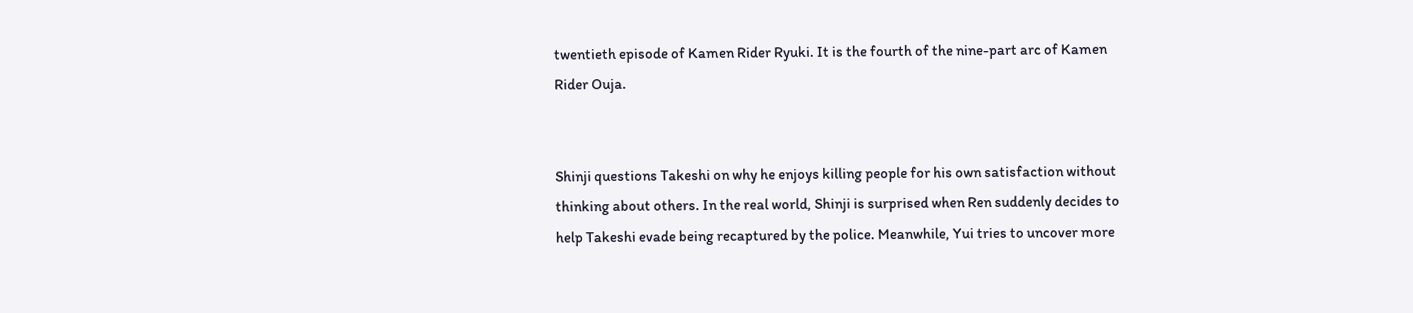twentieth episode of Kamen Rider Ryuki. It is the fourth of the nine-part arc of Kamen Rider Ouja.


Shinji questions Takeshi on why he enjoys killing people for his own satisfaction without thinking about others. In the real world, Shinji is surprised when Ren suddenly decides to help Takeshi evade being recaptured by the police. Meanwhile, Yui tries to uncover more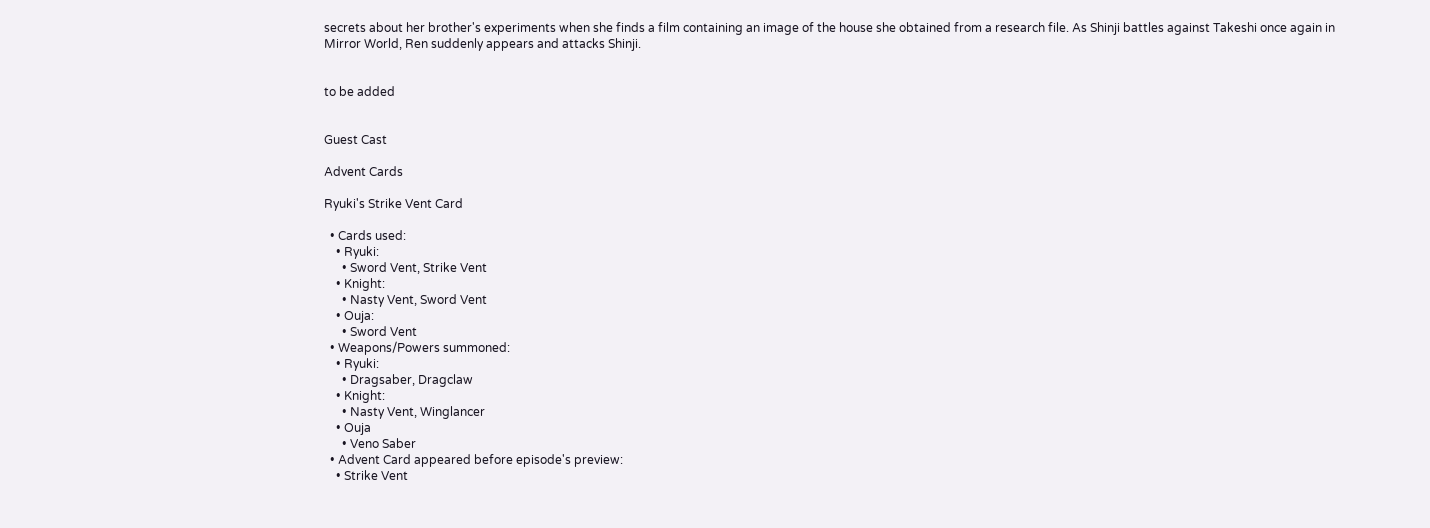secrets about her brother's experiments when she finds a film containing an image of the house she obtained from a research file. As Shinji battles against Takeshi once again in Mirror World, Ren suddenly appears and attacks Shinji.


to be added


Guest Cast

Advent Cards

Ryuki's Strike Vent Card

  • Cards used:
    • Ryuki:
      • Sword Vent, Strike Vent
    • Knight:
      • Nasty Vent, Sword Vent
    • Ouja:
      • Sword Vent
  • Weapons/Powers summoned:
    • Ryuki:
      • Dragsaber, Dragclaw
    • Knight:
      • Nasty Vent, Winglancer
    • Ouja
      • Veno Saber
  • Advent Card appeared before episode's preview:
    • Strike Vent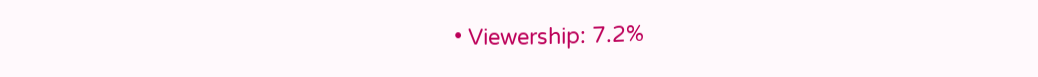• Viewership: 7.2%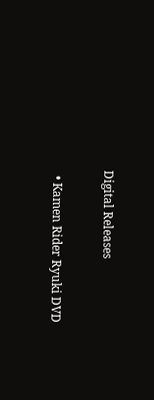Digital Releases

  • Kamen Rider Ryuki DVD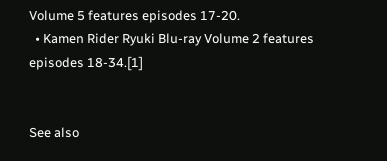Volume 5 features episodes 17-20.
  • Kamen Rider Ryuki Blu-ray Volume 2 features episodes 18-34.[1]


See also